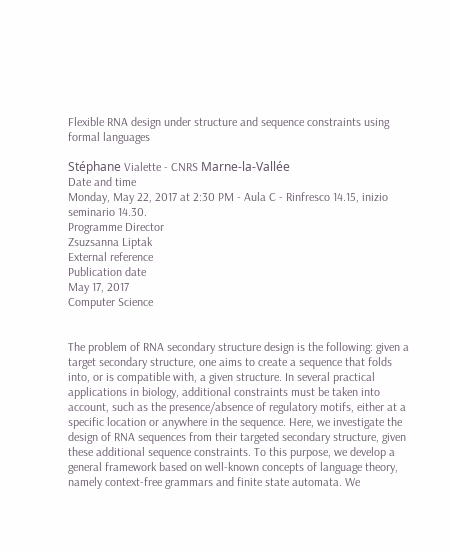Flexible RNA design under structure and sequence constraints using formal languages

Stéphane Vialette - CNRS Marne-la-Vallée
Date and time
Monday, May 22, 2017 at 2:30 PM - Aula C - Rinfresco 14.15, inizio seminario 14.30.
Programme Director
Zsuzsanna Liptak
External reference
Publication date
May 17, 2017
Computer Science


The problem of RNA secondary structure design is the following: given a target secondary structure, one aims to create a sequence that folds into, or is compatible with, a given structure. In several practical applications in biology, additional constraints must be taken into account, such as the presence/absence of regulatory motifs, either at a specific location or anywhere in the sequence. Here, we investigate the design of RNA sequences from their targeted secondary structure, given these additional sequence constraints. To this purpose, we develop a general framework based on well-known concepts of language theory, namely context-free grammars and finite state automata. We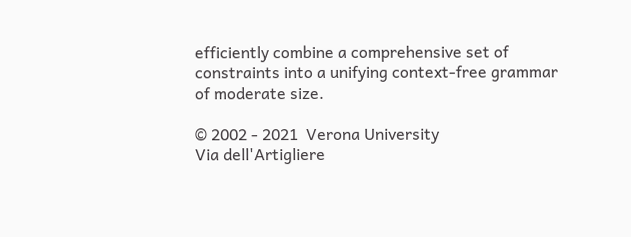efficiently combine a comprehensive set of constraints into a unifying context-free grammar of moderate size.

© 2002 - 2021  Verona University
Via dell'Artigliere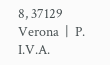8, 37129 Verona  |  P. I.V.A.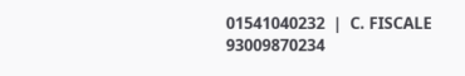01541040232  |  C. FISCALE 93009870234